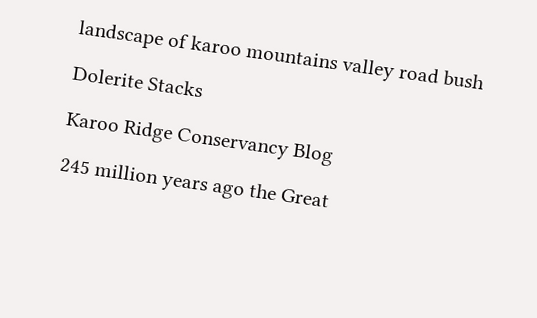landscape of karoo mountains valley road bush

Dolerite Stacks

Karoo Ridge Conservancy Blog

245 million years ago the Great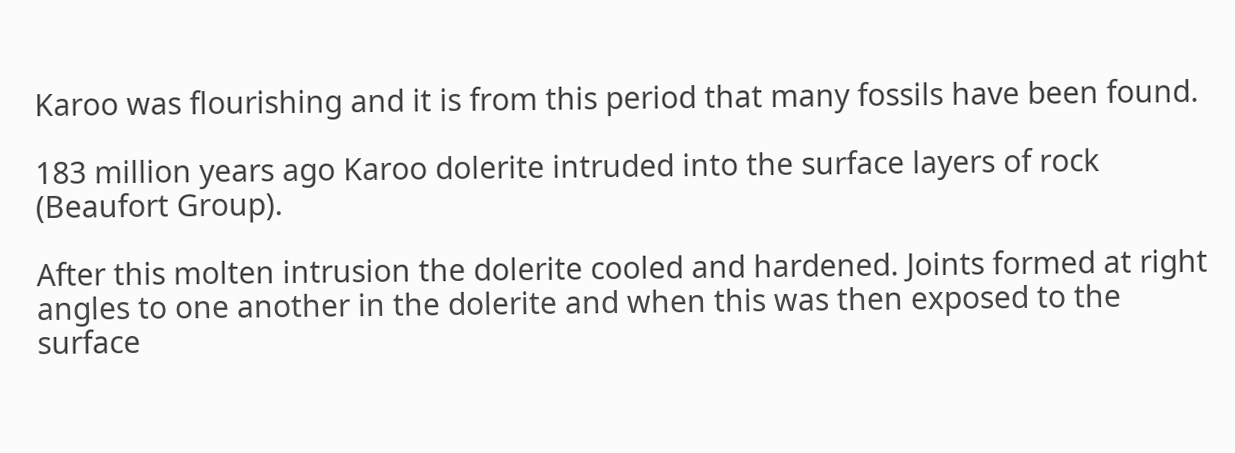Karoo was flourishing and it is from this period that many fossils have been found.

183 million years ago Karoo dolerite intruded into the surface layers of rock (Beaufort Group).

After this molten intrusion the dolerite cooled and hardened. Joints formed at right angles to one another in the dolerite and when this was then exposed to the surface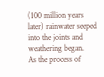(100 million years later) rainwater seeped into the joints and weathering began.
As the process of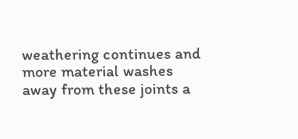weathering continues and more material washes away from these joints a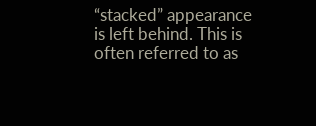“stacked” appearance is left behind. This is often referred to as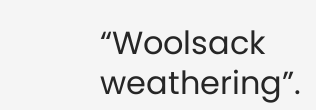“Woolsack weathering”.